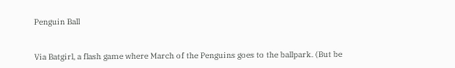Penguin Ball


Via Batgirl, a flash game where March of the Penguins goes to the ballpark. (But be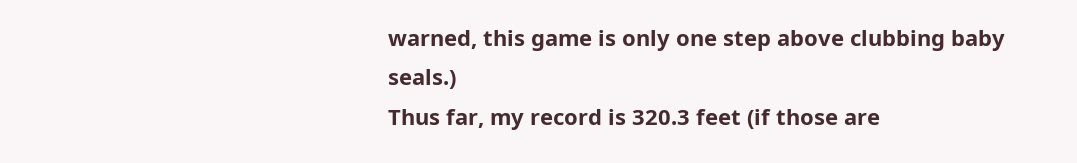warned, this game is only one step above clubbing baby seals.)
Thus far, my record is 320.3 feet (if those are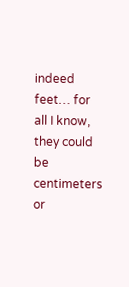indeed feet… for all I know, they could be centimeters or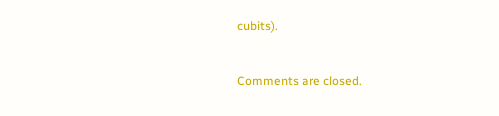cubits).


Comments are closed.